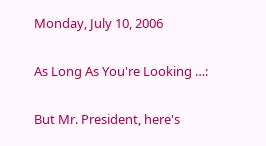Monday, July 10, 2006

As Long As You're Looking …:

But Mr. President, here's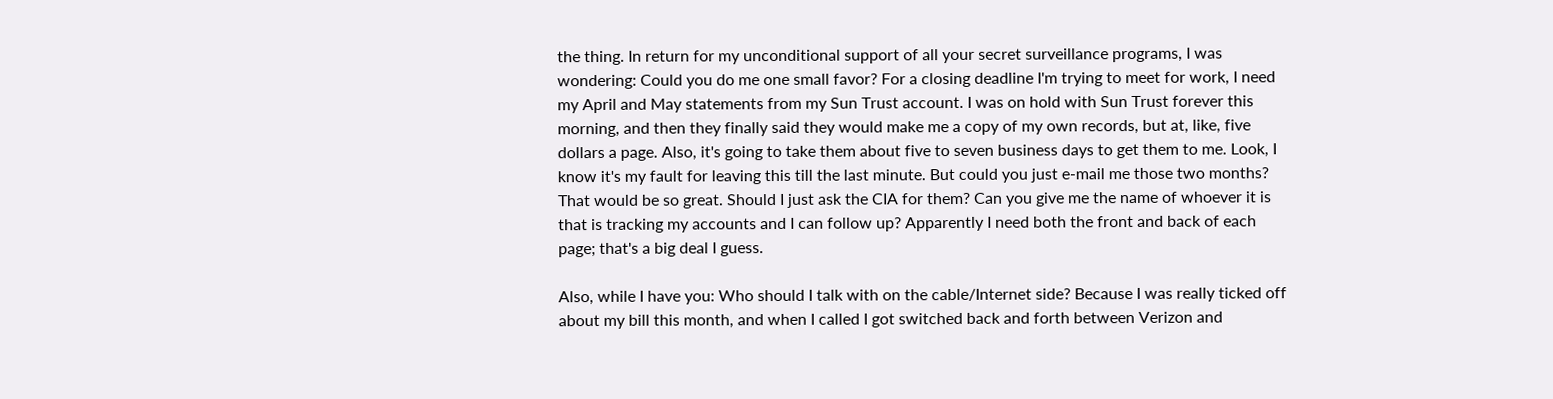the thing. In return for my unconditional support of all your secret surveillance programs, I was wondering: Could you do me one small favor? For a closing deadline I'm trying to meet for work, I need my April and May statements from my Sun Trust account. I was on hold with Sun Trust forever this morning, and then they finally said they would make me a copy of my own records, but at, like, five dollars a page. Also, it's going to take them about five to seven business days to get them to me. Look, I know it's my fault for leaving this till the last minute. But could you just e-mail me those two months? That would be so great. Should I just ask the CIA for them? Can you give me the name of whoever it is that is tracking my accounts and I can follow up? Apparently I need both the front and back of each page; that's a big deal I guess.

Also, while I have you: Who should I talk with on the cable/Internet side? Because I was really ticked off about my bill this month, and when I called I got switched back and forth between Verizon and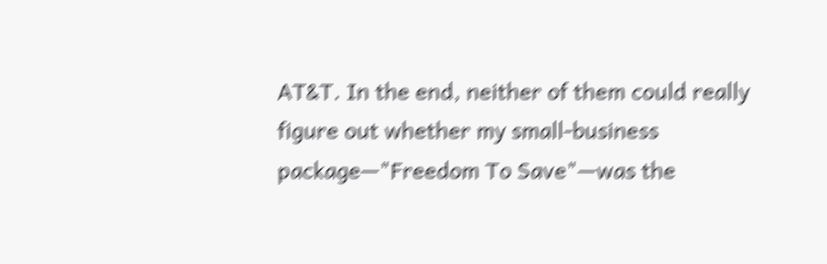AT&T. In the end, neither of them could really figure out whether my small-business package—"Freedom To Save"—was the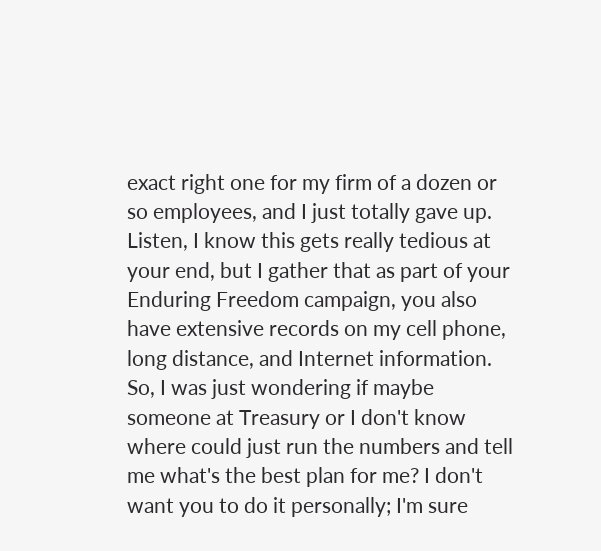exact right one for my firm of a dozen or so employees, and I just totally gave up. Listen, I know this gets really tedious at your end, but I gather that as part of your Enduring Freedom campaign, you also have extensive records on my cell phone, long distance, and Internet information. So, I was just wondering if maybe someone at Treasury or I don't know where could just run the numbers and tell me what's the best plan for me? I don't want you to do it personally; I'm sure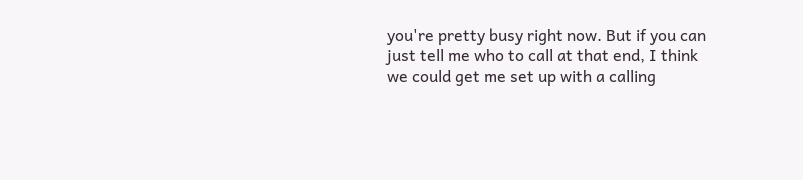you're pretty busy right now. But if you can just tell me who to call at that end, I think we could get me set up with a calling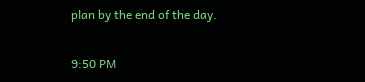plan by the end of the day.

9:50 PM